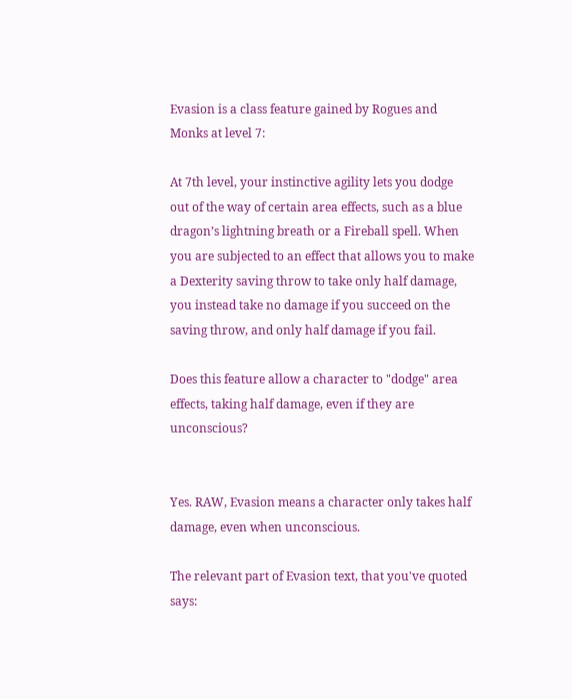Evasion is a class feature gained by Rogues and Monks at level 7:

At 7th level, your instinctive agility lets you dodge out of the way of certain area effects, such as a blue dragon’s lightning breath or a Fireball spell. When you are subjected to an effect that allows you to make a Dexterity saving throw to take only half damage, you instead take no damage if you succeed on the saving throw, and only half damage if you fail.

Does this feature allow a character to "dodge" area effects, taking half damage, even if they are unconscious?


Yes. RAW, Evasion means a character only takes half damage, even when unconscious.

The relevant part of Evasion text, that you've quoted says: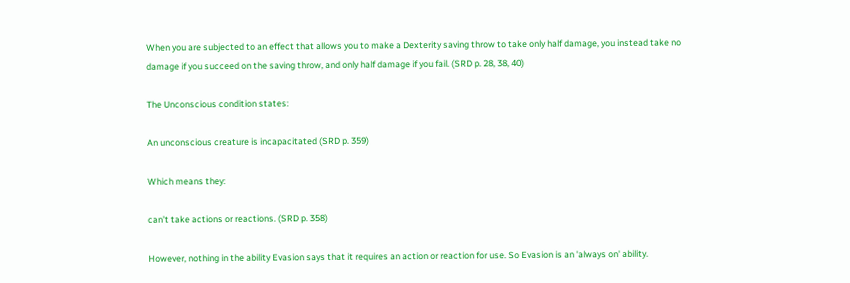When you are subjected to an effect that allows you to make a Dexterity saving throw to take only half damage, you instead take no damage if you succeed on the saving throw, and only half damage if you fail. (SRD p. 28, 38, 40)

The Unconscious condition states:

An unconscious creature is incapacitated (SRD p. 359)

Which means they:

can’t take actions or reactions. (SRD p. 358)

However, nothing in the ability Evasion says that it requires an action or reaction for use. So Evasion is an 'always on' ability.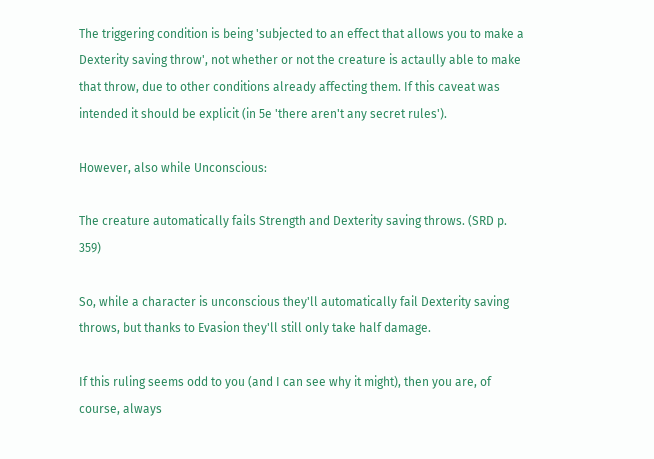The triggering condition is being 'subjected to an effect that allows you to make a Dexterity saving throw', not whether or not the creature is actaully able to make that throw, due to other conditions already affecting them. If this caveat was intended it should be explicit (in 5e 'there aren't any secret rules').

However, also while Unconscious:

The creature automatically fails Strength and Dexterity saving throws. (SRD p. 359)

So, while a character is unconscious they'll automatically fail Dexterity saving throws, but thanks to Evasion they'll still only take half damage.

If this ruling seems odd to you (and I can see why it might), then you are, of course, always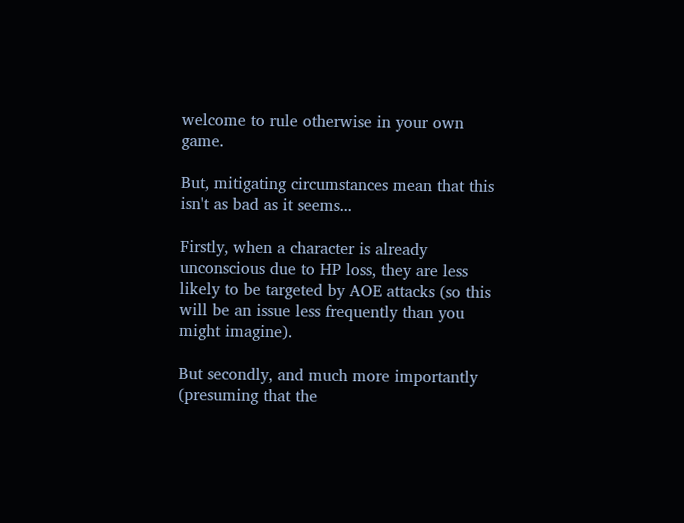welcome to rule otherwise in your own game.

But, mitigating circumstances mean that this isn't as bad as it seems...

Firstly, when a character is already unconscious due to HP loss, they are less likely to be targeted by AOE attacks (so this will be an issue less frequently than you might imagine).

But secondly, and much more importantly (presuming that the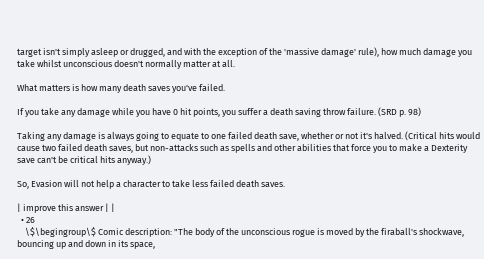target isn't simply asleep or drugged, and with the exception of the 'massive damage' rule), how much damage you take whilst unconscious doesn't normally matter at all.

What matters is how many death saves you've failed.

If you take any damage while you have 0 hit points, you suffer a death saving throw failure. (SRD p. 98)

Taking any damage is always going to equate to one failed death save, whether or not it's halved. (Critical hits would cause two failed death saves, but non-attacks such as spells and other abilities that force you to make a Dexterity save can't be critical hits anyway.)

So, Evasion will not help a character to take less failed death saves.

| improve this answer | |
  • 26
    \$\begingroup\$ Comic description: "The body of the unconscious rogue is moved by the firaball's shockwave, bouncing up and down in its space,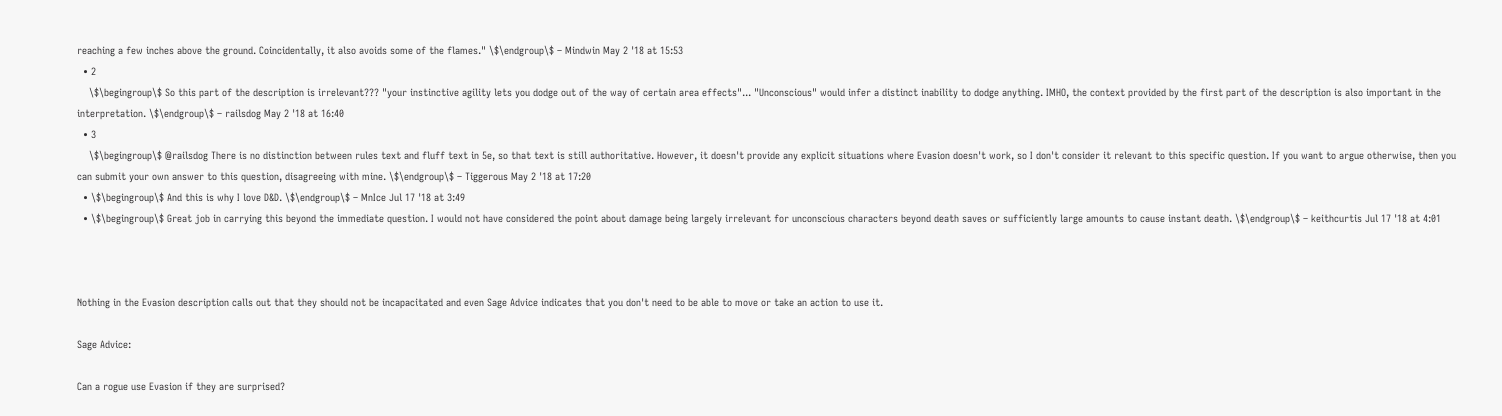reaching a few inches above the ground. Coincidentally, it also avoids some of the flames." \$\endgroup\$ – Mindwin May 2 '18 at 15:53
  • 2
    \$\begingroup\$ So this part of the description is irrelevant??? "your instinctive agility lets you dodge out of the way of certain area effects"... "Unconscious" would infer a distinct inability to dodge anything. IMHO, the context provided by the first part of the description is also important in the interpretation. \$\endgroup\$ – railsdog May 2 '18 at 16:40
  • 3
    \$\begingroup\$ @railsdog There is no distinction between rules text and fluff text in 5e, so that text is still authoritative. However, it doesn't provide any explicit situations where Evasion doesn't work, so I don't consider it relevant to this specific question. If you want to argue otherwise, then you can submit your own answer to this question, disagreeing with mine. \$\endgroup\$ – Tiggerous May 2 '18 at 17:20
  • \$\begingroup\$ And this is why I love D&D. \$\endgroup\$ – MnIce Jul 17 '18 at 3:49
  • \$\begingroup\$ Great job in carrying this beyond the immediate question. I would not have considered the point about damage being largely irrelevant for unconscious characters beyond death saves or sufficiently large amounts to cause instant death. \$\endgroup\$ – keithcurtis Jul 17 '18 at 4:01



Nothing in the Evasion description calls out that they should not be incapacitated and even Sage Advice indicates that you don't need to be able to move or take an action to use it.

Sage Advice:

Can a rogue use Evasion if they are surprised?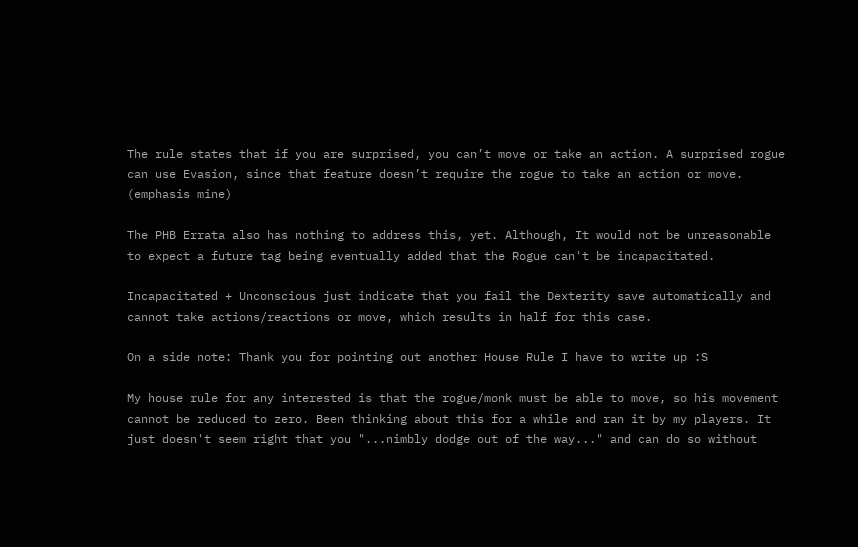The rule states that if you are surprised, you can’t move or take an action. A surprised rogue can use Evasion, since that feature doesn’t require the rogue to take an action or move. (emphasis mine)

The PHB Errata also has nothing to address this, yet. Although, It would not be unreasonable to expect a future tag being eventually added that the Rogue can't be incapacitated.

Incapacitated + Unconscious just indicate that you fail the Dexterity save automatically and cannot take actions/reactions or move, which results in half for this case.

On a side note: Thank you for pointing out another House Rule I have to write up :S

My house rule for any interested is that the rogue/monk must be able to move, so his movement cannot be reduced to zero. Been thinking about this for a while and ran it by my players. It just doesn't seem right that you "...nimbly dodge out of the way..." and can do so without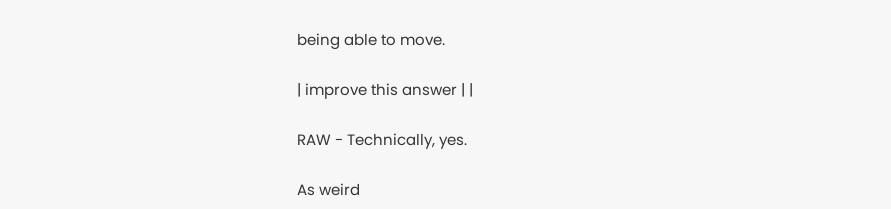being able to move.

| improve this answer | |

RAW - Technically, yes.

As weird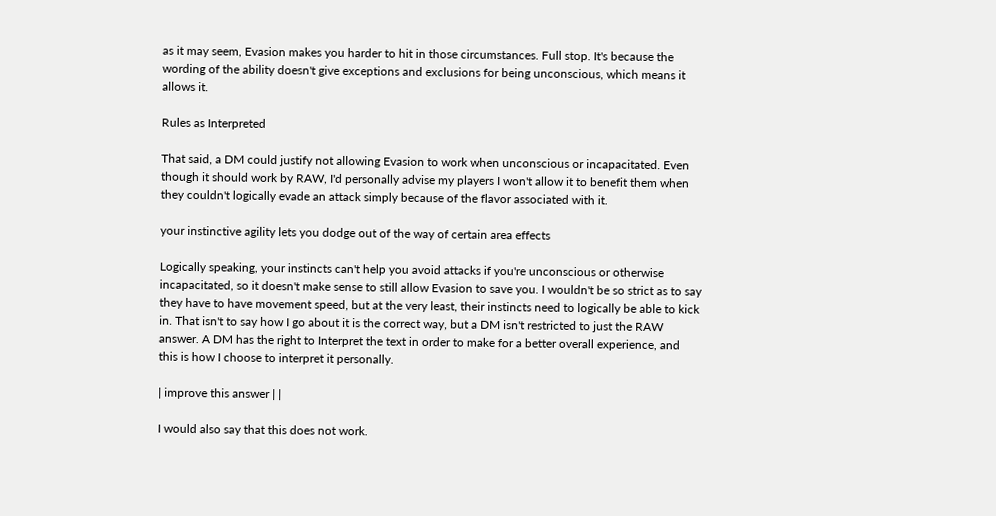as it may seem, Evasion makes you harder to hit in those circumstances. Full stop. It's because the wording of the ability doesn't give exceptions and exclusions for being unconscious, which means it allows it.

Rules as Interpreted

That said, a DM could justify not allowing Evasion to work when unconscious or incapacitated. Even though it should work by RAW, I'd personally advise my players I won't allow it to benefit them when they couldn't logically evade an attack simply because of the flavor associated with it.

your instinctive agility lets you dodge out of the way of certain area effects

Logically speaking, your instincts can't help you avoid attacks if you're unconscious or otherwise incapacitated, so it doesn't make sense to still allow Evasion to save you. I wouldn't be so strict as to say they have to have movement speed, but at the very least, their instincts need to logically be able to kick in. That isn't to say how I go about it is the correct way, but a DM isn't restricted to just the RAW answer. A DM has the right to Interpret the text in order to make for a better overall experience, and this is how I choose to interpret it personally.

| improve this answer | |

I would also say that this does not work.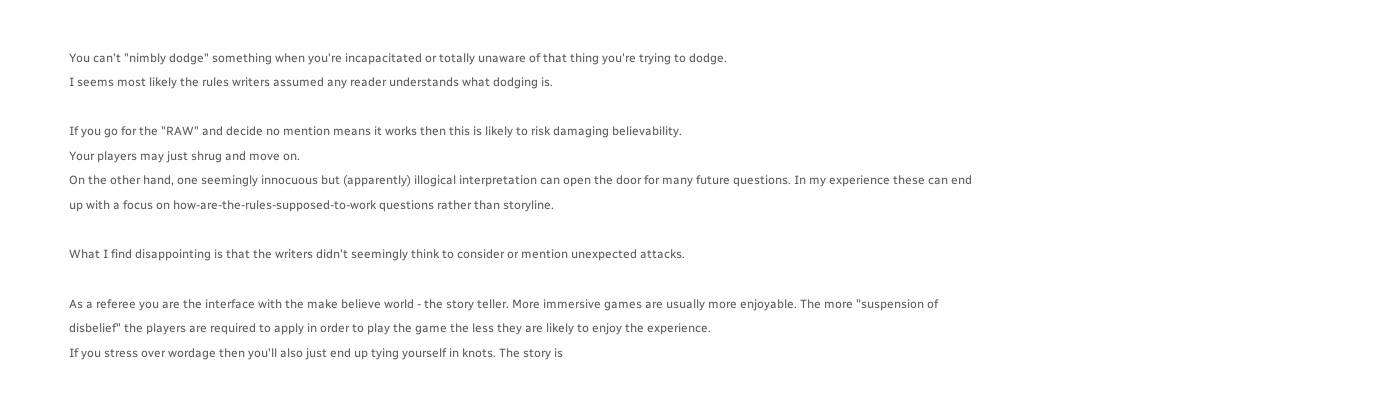You can't "nimbly dodge" something when you're incapacitated or totally unaware of that thing you're trying to dodge.
I seems most likely the rules writers assumed any reader understands what dodging is.

If you go for the "RAW" and decide no mention means it works then this is likely to risk damaging believability.
Your players may just shrug and move on.
On the other hand, one seemingly innocuous but (apparently) illogical interpretation can open the door for many future questions. In my experience these can end up with a focus on how-are-the-rules-supposed-to-work questions rather than storyline.

What I find disappointing is that the writers didn't seemingly think to consider or mention unexpected attacks.

As a referee you are the interface with the make believe world - the story teller. More immersive games are usually more enjoyable. The more "suspension of disbelief" the players are required to apply in order to play the game the less they are likely to enjoy the experience.
If you stress over wordage then you'll also just end up tying yourself in knots. The story is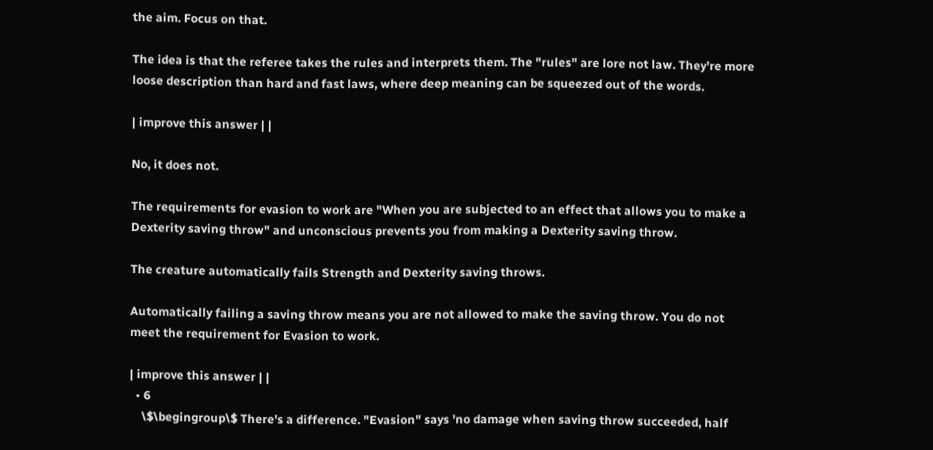the aim. Focus on that.

The idea is that the referee takes the rules and interprets them. The "rules" are lore not law. They're more loose description than hard and fast laws, where deep meaning can be squeezed out of the words.

| improve this answer | |

No, it does not.

The requirements for evasion to work are "When you are subjected to an effect that allows you to make a Dexterity saving throw" and unconscious prevents you from making a Dexterity saving throw.

The creature automatically fails Strength and Dexterity saving throws.

Automatically failing a saving throw means you are not allowed to make the saving throw. You do not meet the requirement for Evasion to work.

| improve this answer | |
  • 6
    \$\begingroup\$ There's a difference. "Evasion" says 'no damage when saving throw succeeded, half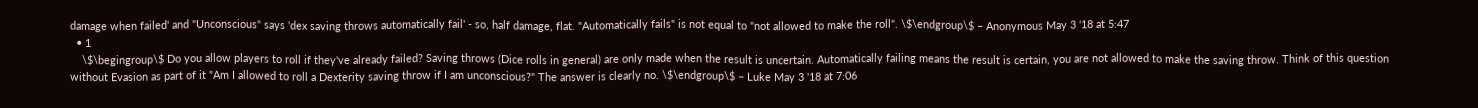damage when failed' and "Unconscious" says 'dex saving throws automatically fail' - so, half damage, flat. "Automatically fails" is not equal to "not allowed to make the roll". \$\endgroup\$ – Anonymous May 3 '18 at 5:47
  • 1
    \$\begingroup\$ Do you allow players to roll if they've already failed? Saving throws (Dice rolls in general) are only made when the result is uncertain. Automatically failing means the result is certain, you are not allowed to make the saving throw. Think of this question without Evasion as part of it "Am I allowed to roll a Dexterity saving throw if I am unconscious?" The answer is clearly no. \$\endgroup\$ – Luke May 3 '18 at 7:06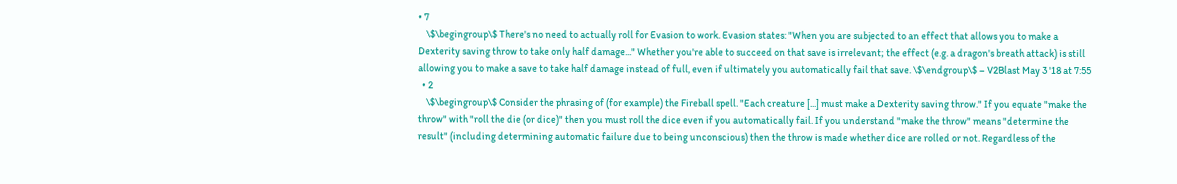• 7
    \$\begingroup\$ There's no need to actually roll for Evasion to work. Evasion states: "When you are subjected to an effect that allows you to make a Dexterity saving throw to take only half damage..." Whether you're able to succeed on that save is irrelevant; the effect (e.g. a dragon's breath attack) is still allowing you to make a save to take half damage instead of full, even if ultimately you automatically fail that save. \$\endgroup\$ – V2Blast May 3 '18 at 7:55
  • 2
    \$\begingroup\$ Consider the phrasing of (for example) the Fireball spell. "Each creature [...] must make a Dexterity saving throw." If you equate "make the throw" with "roll the die (or dice)" then you must roll the dice even if you automatically fail. If you understand "make the throw" means "determine the result" (including determining automatic failure due to being unconscious) then the throw is made whether dice are rolled or not. Regardless of the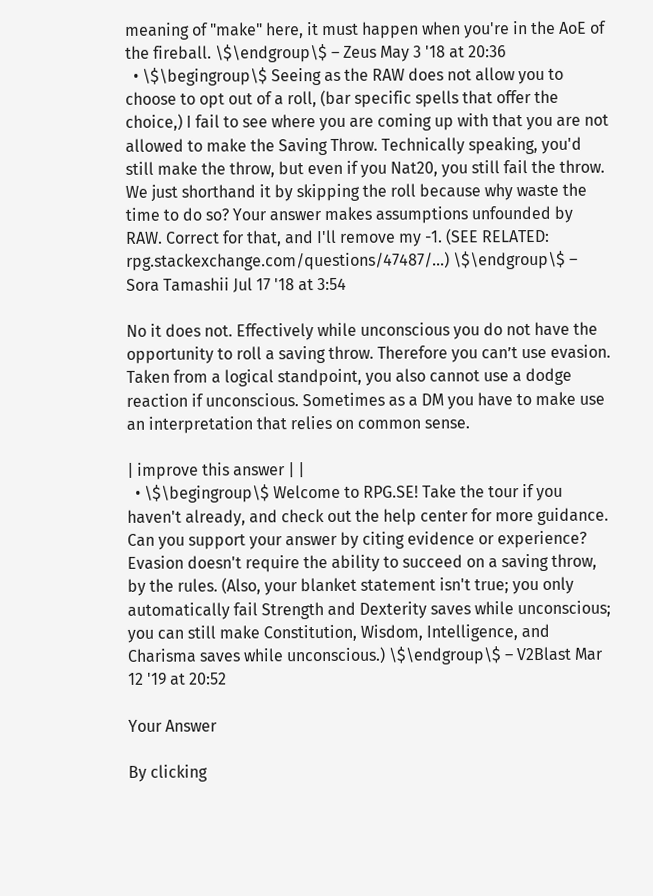meaning of "make" here, it must happen when you're in the AoE of the fireball. \$\endgroup\$ – Zeus May 3 '18 at 20:36
  • \$\begingroup\$ Seeing as the RAW does not allow you to choose to opt out of a roll, (bar specific spells that offer the choice,) I fail to see where you are coming up with that you are not allowed to make the Saving Throw. Technically speaking, you'd still make the throw, but even if you Nat20, you still fail the throw. We just shorthand it by skipping the roll because why waste the time to do so? Your answer makes assumptions unfounded by RAW. Correct for that, and I'll remove my -1. (SEE RELATED: rpg.stackexchange.com/questions/47487/…) \$\endgroup\$ – Sora Tamashii Jul 17 '18 at 3:54

No it does not. Effectively while unconscious you do not have the opportunity to roll a saving throw. Therefore you can’t use evasion. Taken from a logical standpoint, you also cannot use a dodge reaction if unconscious. Sometimes as a DM you have to make use an interpretation that relies on common sense.

| improve this answer | |
  • \$\begingroup\$ Welcome to RPG.SE! Take the tour if you haven't already, and check out the help center for more guidance. Can you support your answer by citing evidence or experience? Evasion doesn't require the ability to succeed on a saving throw, by the rules. (Also, your blanket statement isn't true; you only automatically fail Strength and Dexterity saves while unconscious; you can still make Constitution, Wisdom, Intelligence, and Charisma saves while unconscious.) \$\endgroup\$ – V2Blast Mar 12 '19 at 20:52

Your Answer

By clicking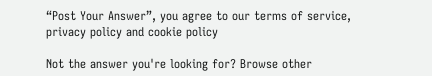“Post Your Answer”, you agree to our terms of service, privacy policy and cookie policy

Not the answer you're looking for? Browse other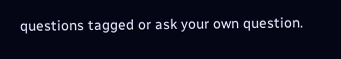questions tagged or ask your own question.